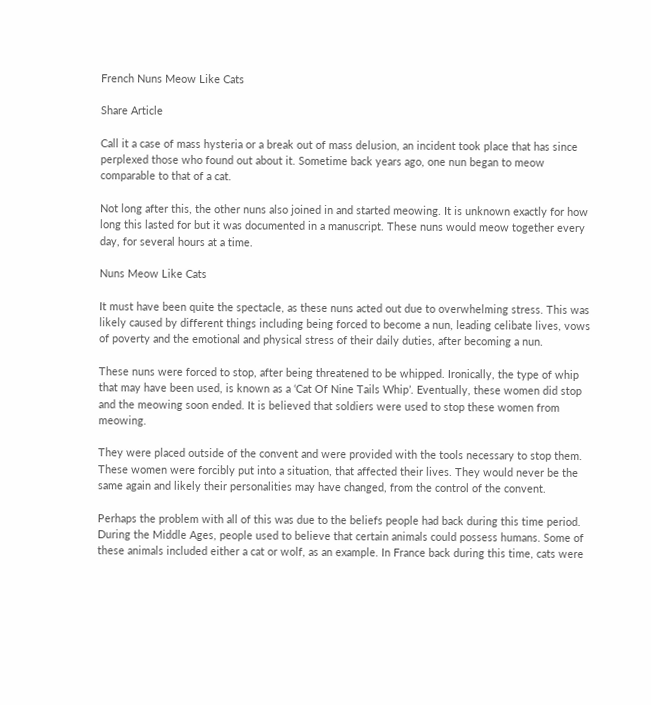French Nuns Meow Like Cats

Share Article

Call it a case of mass hysteria or a break out of mass delusion, an incident took place that has since perplexed those who found out about it. Sometime back years ago, one nun began to meow comparable to that of a cat.

Not long after this, the other nuns also joined in and started meowing. It is unknown exactly for how long this lasted for but it was documented in a manuscript. These nuns would meow together every day, for several hours at a time.

Nuns Meow Like Cats

It must have been quite the spectacle, as these nuns acted out due to overwhelming stress. This was likely caused by different things including being forced to become a nun, leading celibate lives, vows of poverty and the emotional and physical stress of their daily duties, after becoming a nun.

These nuns were forced to stop, after being threatened to be whipped. Ironically, the type of whip that may have been used, is known as a ‘Cat Of Nine Tails Whip’. Eventually, these women did stop and the meowing soon ended. It is believed that soldiers were used to stop these women from meowing.

They were placed outside of the convent and were provided with the tools necessary to stop them. These women were forcibly put into a situation, that affected their lives. They would never be the same again and likely their personalities may have changed, from the control of the convent.

Perhaps the problem with all of this was due to the beliefs people had back during this time period. During the Middle Ages, people used to believe that certain animals could possess humans. Some of these animals included either a cat or wolf, as an example. In France back during this time, cats were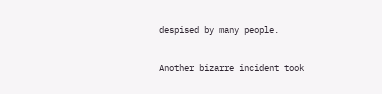despised by many people.

Another bizarre incident took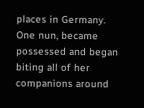places in Germany. One nun, became possessed and began biting all of her companions around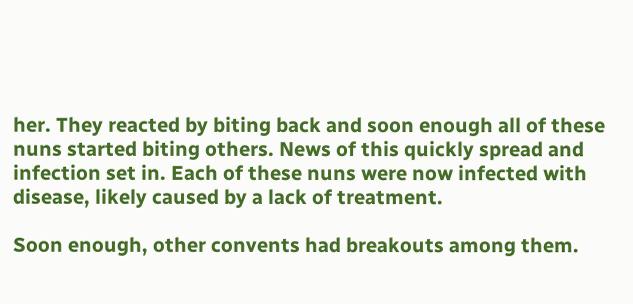her. They reacted by biting back and soon enough all of these nuns started biting others. News of this quickly spread and infection set in. Each of these nuns were now infected with disease, likely caused by a lack of treatment.

Soon enough, other convents had breakouts among them.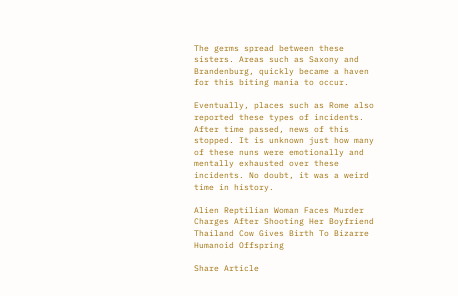The germs spread between these sisters. Areas such as Saxony and Brandenburg, quickly became a haven for this biting mania to occur.

Eventually, places such as Rome also reported these types of incidents. After time passed, news of this stopped. It is unknown just how many of these nuns were emotionally and mentally exhausted over these incidents. No doubt, it was a weird time in history.

Alien Reptilian Woman Faces Murder Charges After Shooting Her Boyfriend
Thailand Cow Gives Birth To Bizarre Humanoid Offspring

Share Article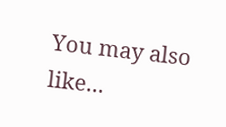You may also like...